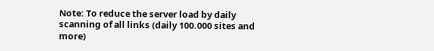Note: To reduce the server load by daily scanning of all links (daily 100.000 sites and more)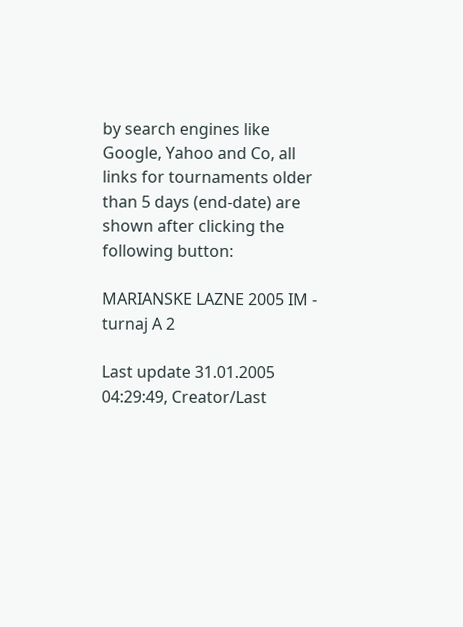by search engines like Google, Yahoo and Co, all links for tournaments older than 5 days (end-date) are shown after clicking the following button:

MARIANSKE LAZNE 2005 IM - turnaj A 2

Last update 31.01.2005 04:29:49, Creator/Last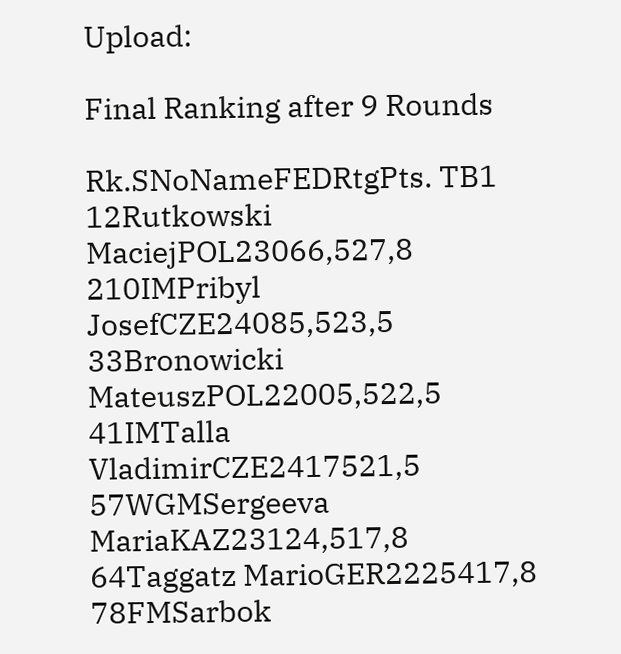Upload:

Final Ranking after 9 Rounds

Rk.SNoNameFEDRtgPts. TB1
12Rutkowski MaciejPOL23066,527,8
210IMPribyl JosefCZE24085,523,5
33Bronowicki MateuszPOL22005,522,5
41IMTalla VladimirCZE2417521,5
57WGMSergeeva MariaKAZ23124,517,8
64Taggatz MarioGER2225417,8
78FMSarbok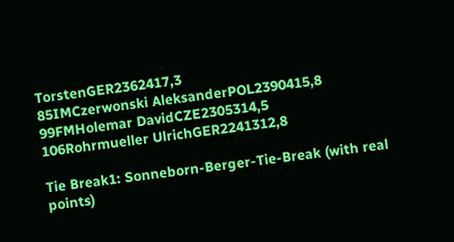TorstenGER2362417,3
85IMCzerwonski AleksanderPOL2390415,8
99FMHolemar DavidCZE2305314,5
106Rohrmueller UlrichGER2241312,8

Tie Break1: Sonneborn-Berger-Tie-Break (with real points)